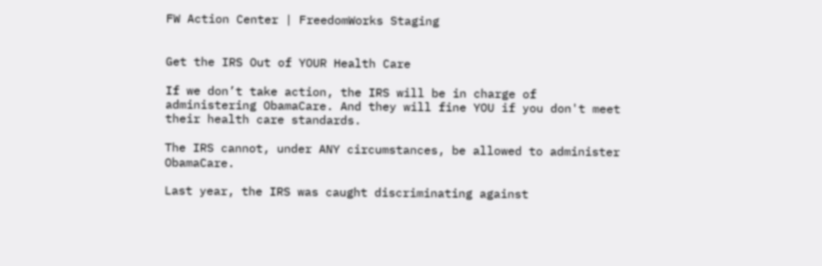FW Action Center | FreedomWorks Staging


Get the IRS Out of YOUR Health Care

If we don’t take action, the IRS will be in charge of administering ObamaCare. And they will fine YOU if you don't meet their health care standards.

The IRS cannot, under ANY circumstances, be allowed to administer ObamaCare.

Last year, the IRS was caught discriminating against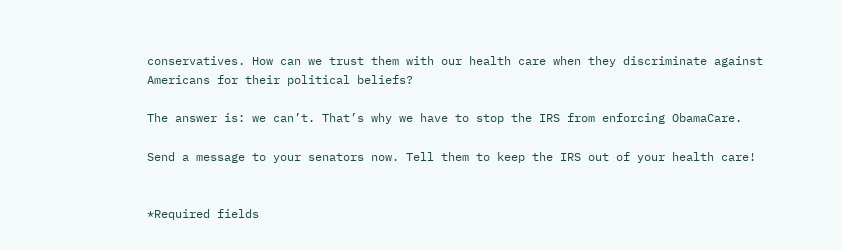conservatives. How can we trust them with our health care when they discriminate against Americans for their political beliefs?

The answer is: we can’t. That’s why we have to stop the IRS from enforcing ObamaCare.

Send a message to your senators now. Tell them to keep the IRS out of your health care!


*Required fields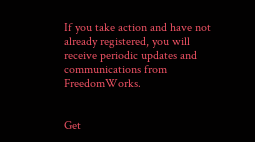If you take action and have not already registered, you will receive periodic updates and communications from FreedomWorks.


Get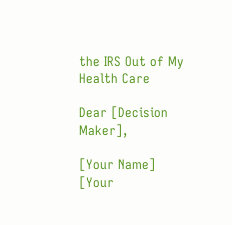the IRS Out of My Health Care

Dear [Decision Maker],

[Your Name]
[Your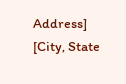Address]
[City, State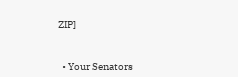ZIP]


  • Your Senators